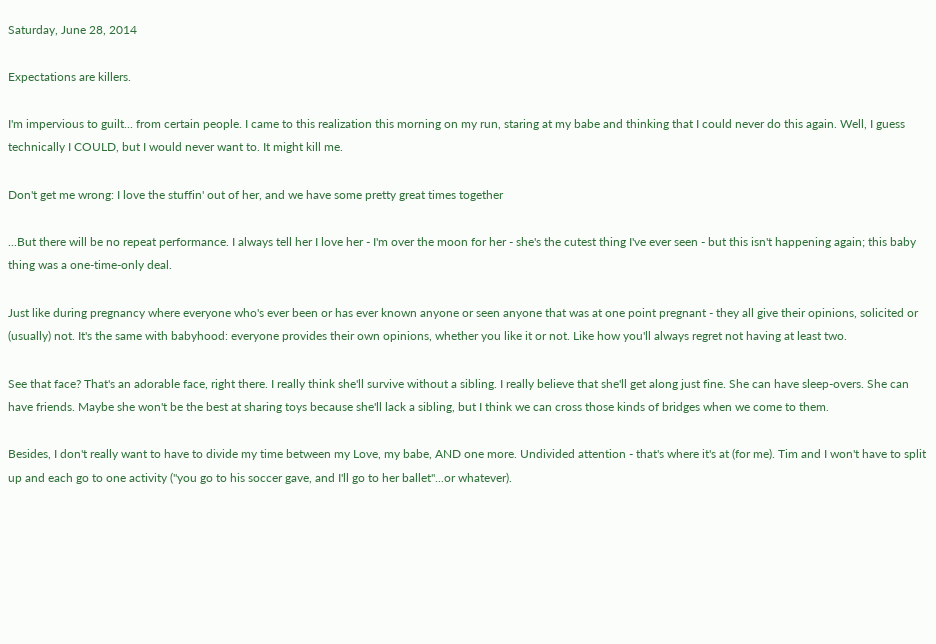Saturday, June 28, 2014

Expectations are killers.

I'm impervious to guilt... from certain people. I came to this realization this morning on my run, staring at my babe and thinking that I could never do this again. Well, I guess technically I COULD, but I would never want to. It might kill me.

Don't get me wrong: I love the stuffin' out of her, and we have some pretty great times together

...But there will be no repeat performance. I always tell her I love her - I'm over the moon for her - she's the cutest thing I've ever seen - but this isn't happening again; this baby thing was a one-time-only deal.

Just like during pregnancy where everyone who's ever been or has ever known anyone or seen anyone that was at one point pregnant - they all give their opinions, solicited or (usually) not. It's the same with babyhood: everyone provides their own opinions, whether you like it or not. Like how you'll always regret not having at least two.

See that face? That's an adorable face, right there. I really think she'll survive without a sibling. I really believe that she'll get along just fine. She can have sleep-overs. She can have friends. Maybe she won't be the best at sharing toys because she'll lack a sibling, but I think we can cross those kinds of bridges when we come to them.

Besides, I don't really want to have to divide my time between my Love, my babe, AND one more. Undivided attention - that's where it's at (for me). Tim and I won't have to split up and each go to one activity ("you go to his soccer gave, and I'll go to her ballet"...or whatever).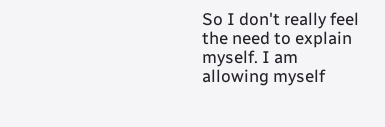So I don't really feel the need to explain myself. I am allowing myself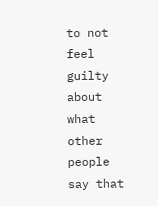to not feel guilty about what other people say that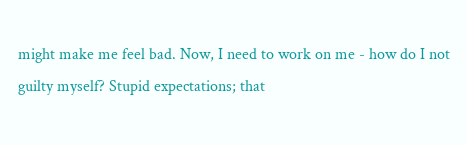might make me feel bad. Now, I need to work on me - how do I not guilty myself? Stupid expectations; that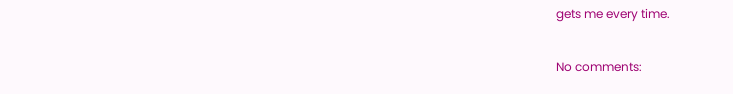gets me every time.

No comments: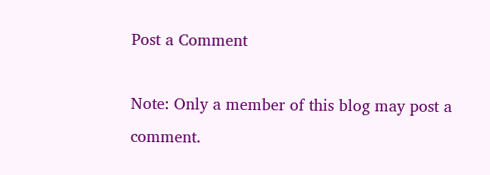Post a Comment

Note: Only a member of this blog may post a comment.